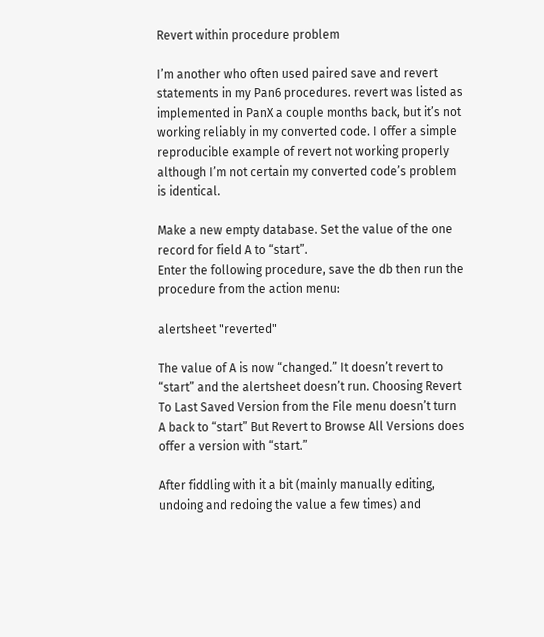Revert within procedure problem

I’m another who often used paired save and revert statements in my Pan6 procedures. revert was listed as implemented in PanX a couple months back, but it’s not working reliably in my converted code. I offer a simple reproducible example of revert not working properly although I’m not certain my converted code’s problem is identical.

Make a new empty database. Set the value of the one record for field A to “start”.
Enter the following procedure, save the db then run the procedure from the action menu:

alertsheet "reverted"

The value of A is now “changed.” It doesn’t revert to “start” and the alertsheet doesn’t run. Choosing Revert To Last Saved Version from the File menu doesn’t turn A back to “start” But Revert to Browse All Versions does offer a version with “start.”

After fiddling with it a bit (mainly manually editing, undoing and redoing the value a few times) and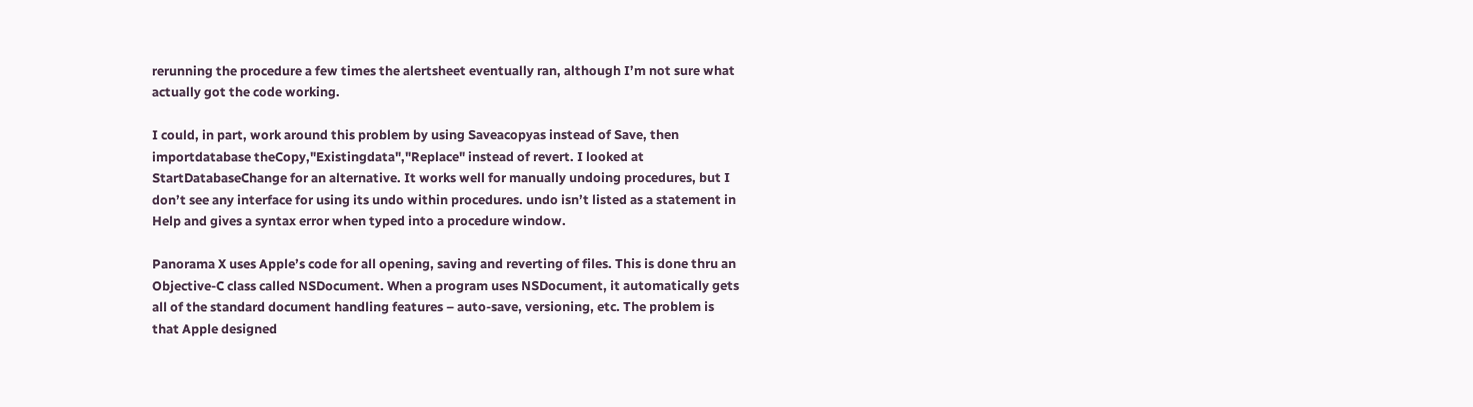rerunning the procedure a few times the alertsheet eventually ran, although I’m not sure what actually got the code working.

I could, in part, work around this problem by using Saveacopyas instead of Save, then importdatabase theCopy,"Existingdata","Replace" instead of revert. I looked at StartDatabaseChange for an alternative. It works well for manually undoing procedures, but I don’t see any interface for using its undo within procedures. undo isn’t listed as a statement in Help and gives a syntax error when typed into a procedure window.

Panorama X uses Apple’s code for all opening, saving and reverting of files. This is done thru an Objective-C class called NSDocument. When a program uses NSDocument, it automatically gets all of the standard document handling features – auto-save, versioning, etc. The problem is that Apple designed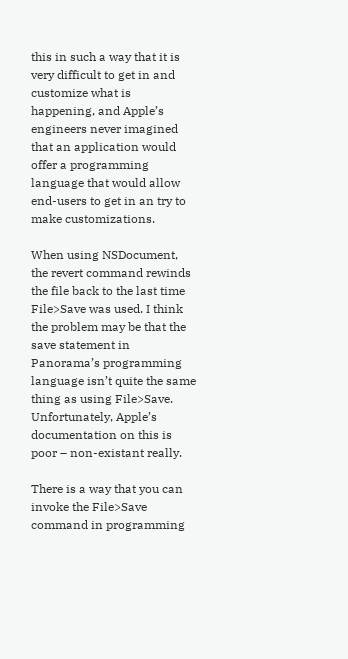this in such a way that it is very difficult to get in and customize what is happening, and Apple’s engineers never imagined that an application would offer a programming language that would allow end-users to get in an try to make customizations.

When using NSDocument, the revert command rewinds the file back to the last time File>Save was used. I think the problem may be that the save statement in Panorama’s programming language isn’t quite the same thing as using File>Save. Unfortunately, Apple’s documentation on this is poor – non-existant really.

There is a way that you can invoke the File>Save command in programming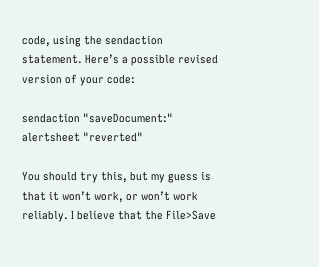code, using the sendaction statement. Here’s a possible revised version of your code:

sendaction "saveDocument:"
alertsheet "reverted"

You should try this, but my guess is that it won’t work, or won’t work reliably. I believe that the File>Save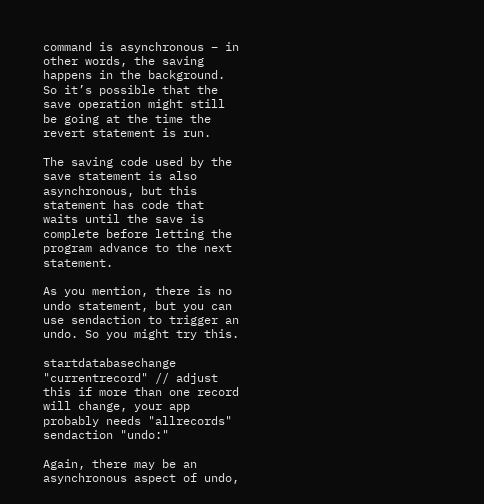command is asynchronous – in other words, the saving happens in the background. So it’s possible that the save operation might still be going at the time the revert statement is run.

The saving code used by the save statement is also asynchronous, but this statement has code that waits until the save is complete before letting the program advance to the next statement.

As you mention, there is no undo statement, but you can use sendaction to trigger an undo. So you might try this.

startdatabasechange "currentrecord" // adjust this if more than one record will change, your app probably needs "allrecords"
sendaction "undo:"

Again, there may be an asynchronous aspect of undo,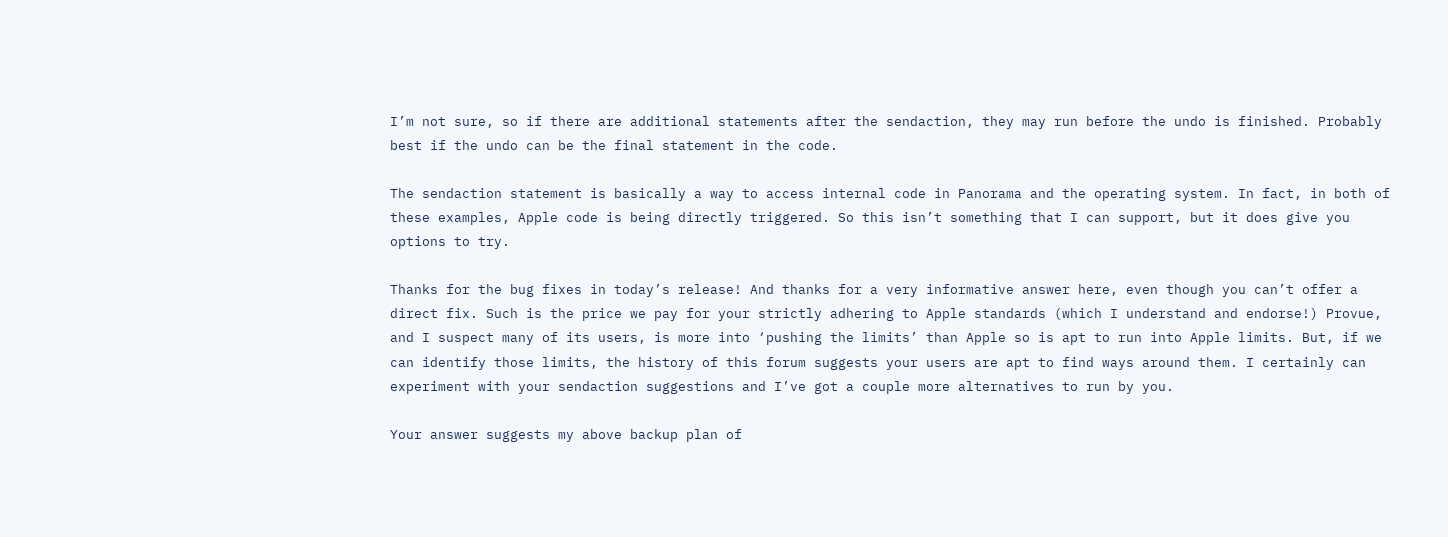I’m not sure, so if there are additional statements after the sendaction, they may run before the undo is finished. Probably best if the undo can be the final statement in the code.

The sendaction statement is basically a way to access internal code in Panorama and the operating system. In fact, in both of these examples, Apple code is being directly triggered. So this isn’t something that I can support, but it does give you options to try.

Thanks for the bug fixes in today’s release! And thanks for a very informative answer here, even though you can’t offer a direct fix. Such is the price we pay for your strictly adhering to Apple standards (which I understand and endorse!) Provue, and I suspect many of its users, is more into ‘pushing the limits’ than Apple so is apt to run into Apple limits. But, if we can identify those limits, the history of this forum suggests your users are apt to find ways around them. I certainly can experiment with your sendaction suggestions and I’ve got a couple more alternatives to run by you.

Your answer suggests my above backup plan of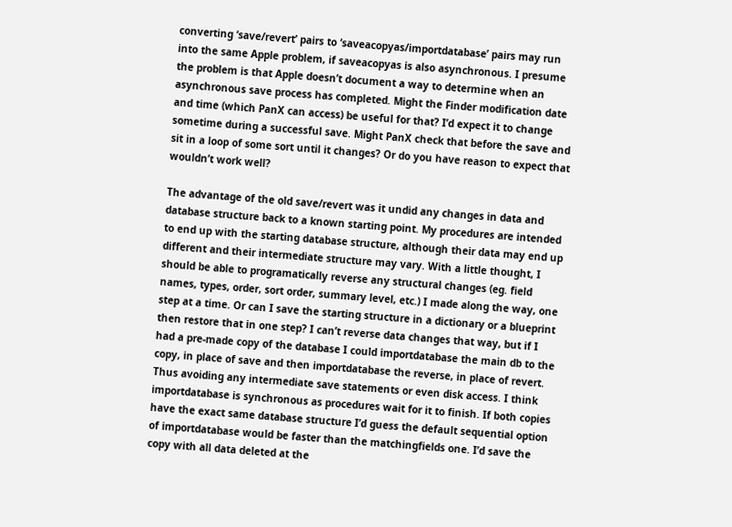converting ‘save/revert’ pairs to ‘saveacopyas/importdatabase’ pairs may run into the same Apple problem, if saveacopyas is also asynchronous. I presume the problem is that Apple doesn’t document a way to determine when an asynchronous save process has completed. Might the Finder modification date and time (which PanX can access) be useful for that? I’d expect it to change sometime during a successful save. Might PanX check that before the save and sit in a loop of some sort until it changes? Or do you have reason to expect that wouldn’t work well?

The advantage of the old save/revert was it undid any changes in data and database structure back to a known starting point. My procedures are intended to end up with the starting database structure, although their data may end up different and their intermediate structure may vary. With a little thought, I should be able to programatically reverse any structural changes (eg. field names, types, order, sort order, summary level, etc.) I made along the way, one step at a time. Or can I save the starting structure in a dictionary or a blueprint then restore that in one step? I can’t reverse data changes that way, but if I had a pre-made copy of the database I could importdatabase the main db to the copy, in place of save and then importdatabase the reverse, in place of revert. Thus avoiding any intermediate save statements or even disk access. I think importdatabase is synchronous as procedures wait for it to finish. If both copies have the exact same database structure I’d guess the default sequential option of importdatabase would be faster than the matchingfields one. I’d save the copy with all data deleted at the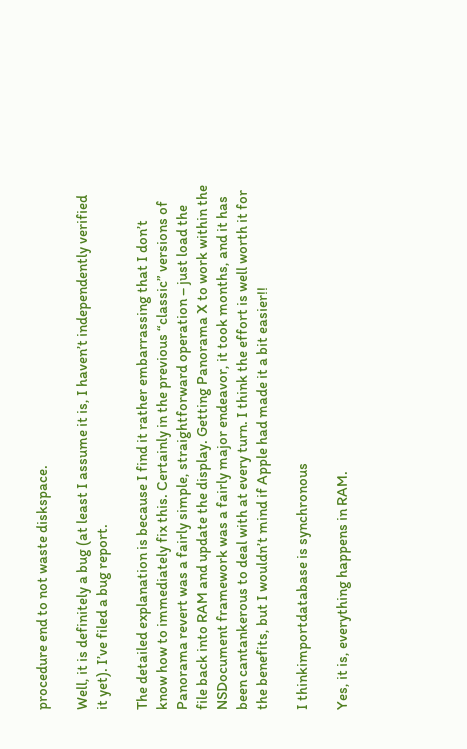procedure end to not waste diskspace.

Well, it is definitely a bug (at least I assume it is, I haven’t independently verified it yet). I’ve filed a bug report.

The detailed explanation is because I find it rather embarrassing that I don’t know how to immediately fix this. Certainly in the previous “classic” versions of Panorama revert was a fairly simple, straightforward operation – just load the file back into RAM and update the display. Getting Panorama X to work within the NSDocument framework was a fairly major endeavor, it took months, and it has been cantankerous to deal with at every turn. I think the effort is well worth it for the benefits, but I wouldn’t mind if Apple had made it a bit easier!!

I thinkimportdatabase is synchronous

Yes, it is, everything happens in RAM.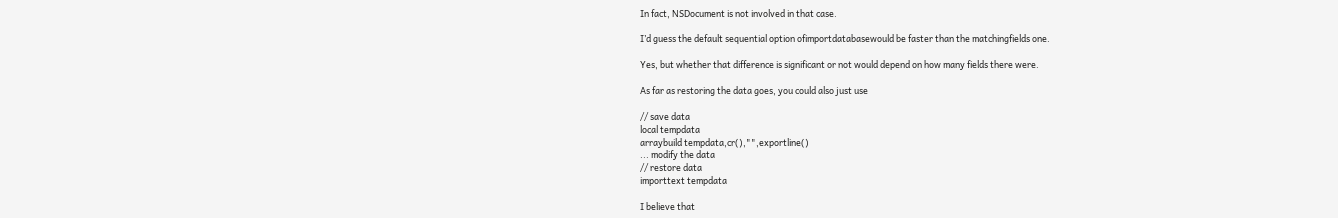In fact, NSDocument is not involved in that case.

I’d guess the default sequential option ofimportdatabasewould be faster than the matchingfields one.

Yes, but whether that difference is significant or not would depend on how many fields there were.

As far as restoring the data goes, you could also just use

// save data
local tempdata
arraybuild tempdata,cr(),"",exportline()
... modify the data
// restore data
importtext tempdata

I believe that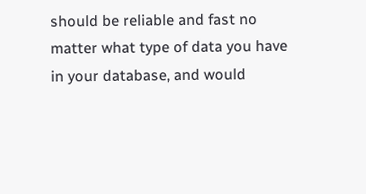should be reliable and fast no matter what type of data you have in your database, and would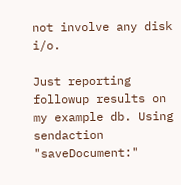not involve any disk i/o.

Just reporting followup results on my example db. Using sendaction "saveDocument:"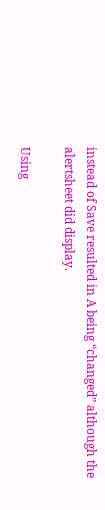instead of Save resulted in A being “changed” although the alertsheet did display.

Using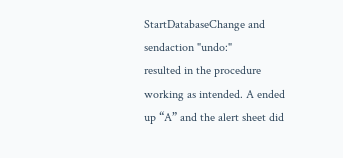StartDatabaseChange and sendaction "undo:"
resulted in the procedure working as intended. A ended up “A” and the alert sheet did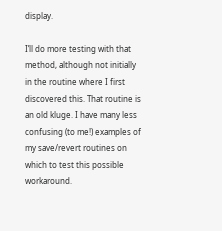display.

I’ll do more testing with that method, although not initially in the routine where I first discovered this. That routine is an old kluge. I have many less confusing (to me!) examples of my save/revert routines on which to test this possible workaround.